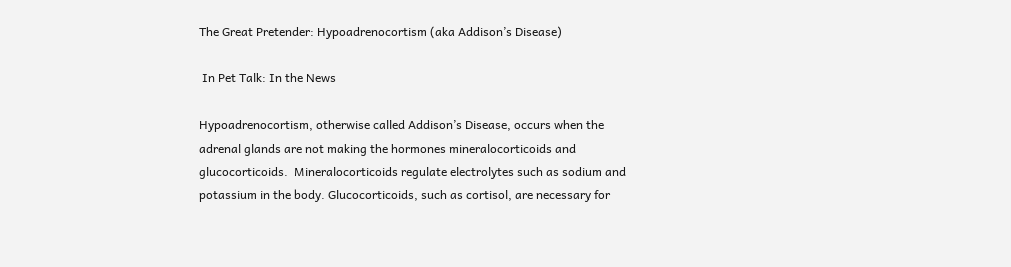The Great Pretender: Hypoadrenocortism (aka Addison’s Disease)

 In Pet Talk: In the News

Hypoadrenocortism, otherwise called Addison’s Disease, occurs when the adrenal glands are not making the hormones mineralocorticoids and glucocorticoids.  Mineralocorticoids regulate electrolytes such as sodium and potassium in the body. Glucocorticoids, such as cortisol, are necessary for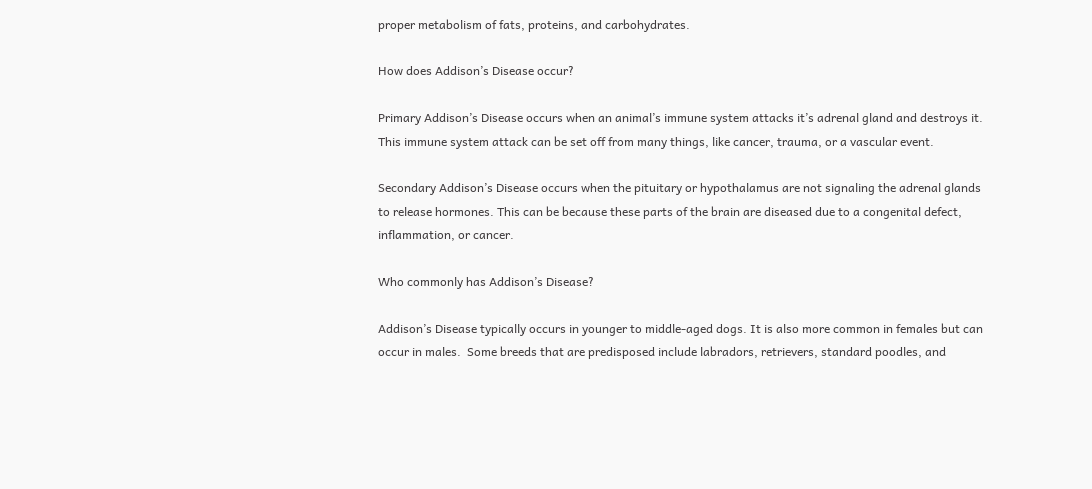proper metabolism of fats, proteins, and carbohydrates.

How does Addison’s Disease occur?

Primary Addison’s Disease occurs when an animal’s immune system attacks it’s adrenal gland and destroys it. This immune system attack can be set off from many things, like cancer, trauma, or a vascular event.

Secondary Addison’s Disease occurs when the pituitary or hypothalamus are not signaling the adrenal glands to release hormones. This can be because these parts of the brain are diseased due to a congenital defect, inflammation, or cancer.

Who commonly has Addison’s Disease?

Addison’s Disease typically occurs in younger to middle-aged dogs. It is also more common in females but can occur in males.  Some breeds that are predisposed include labradors, retrievers, standard poodles, and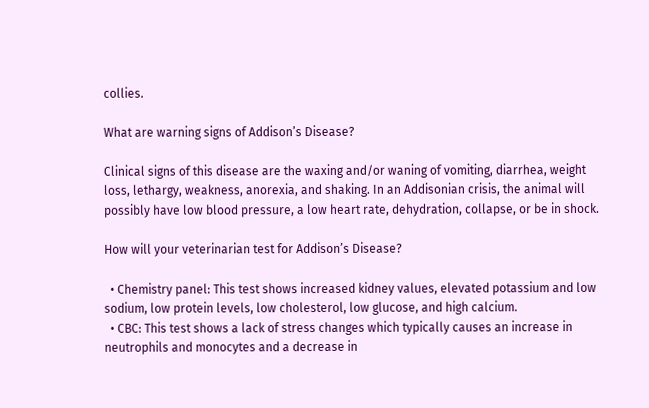collies.

What are warning signs of Addison’s Disease?

Clinical signs of this disease are the waxing and/or waning of vomiting, diarrhea, weight loss, lethargy, weakness, anorexia, and shaking. In an Addisonian crisis, the animal will possibly have low blood pressure, a low heart rate, dehydration, collapse, or be in shock.

How will your veterinarian test for Addison’s Disease?

  • Chemistry panel: This test shows increased kidney values, elevated potassium and low sodium, low protein levels, low cholesterol, low glucose, and high calcium.
  • CBC: This test shows a lack of stress changes which typically causes an increase in neutrophils and monocytes and a decrease in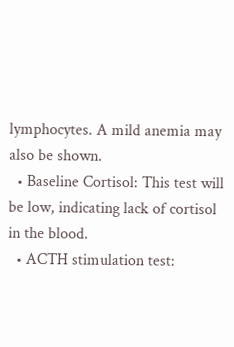lymphocytes. A mild anemia may also be shown.
  • Baseline Cortisol: This test will be low, indicating lack of cortisol in the blood.
  • ACTH stimulation test: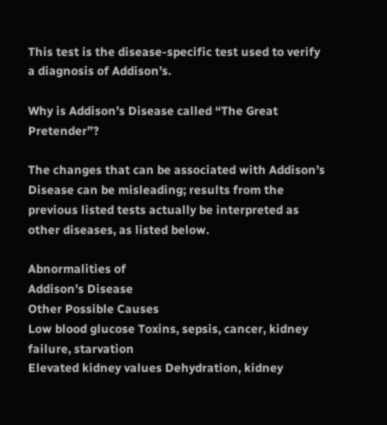This test is the disease-specific test used to verify a diagnosis of Addison’s.

Why is Addison’s Disease called “The Great Pretender”?

The changes that can be associated with Addison’s Disease can be misleading; results from the previous listed tests actually be interpreted as other diseases, as listed below.

Abnormalities of
Addison’s Disease
Other Possible Causes
Low blood glucose Toxins, sepsis, cancer, kidney failure, starvation
Elevated kidney values Dehydration, kidney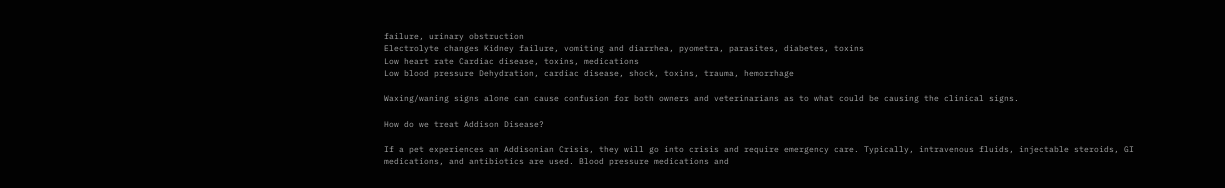failure, urinary obstruction
Electrolyte changes Kidney failure, vomiting and diarrhea, pyometra, parasites, diabetes, toxins
Low heart rate Cardiac disease, toxins, medications
Low blood pressure Dehydration, cardiac disease, shock, toxins, trauma, hemorrhage

Waxing/waning signs alone can cause confusion for both owners and veterinarians as to what could be causing the clinical signs.

How do we treat Addison Disease?

If a pet experiences an Addisonian Crisis, they will go into crisis and require emergency care. Typically, intravenous fluids, injectable steroids, GI medications, and antibiotics are used. Blood pressure medications and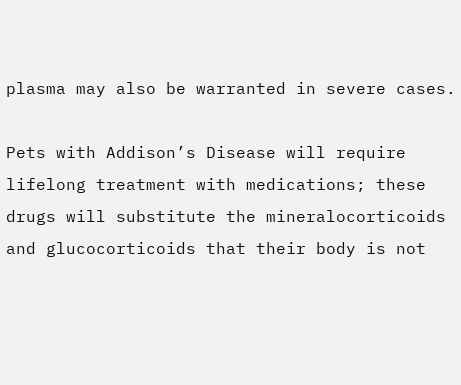plasma may also be warranted in severe cases.

Pets with Addison’s Disease will require lifelong treatment with medications; these drugs will substitute the mineralocorticoids and glucocorticoids that their body is not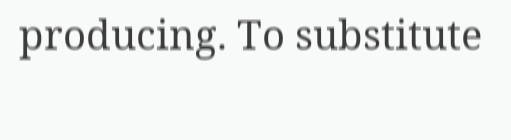producing. To substitute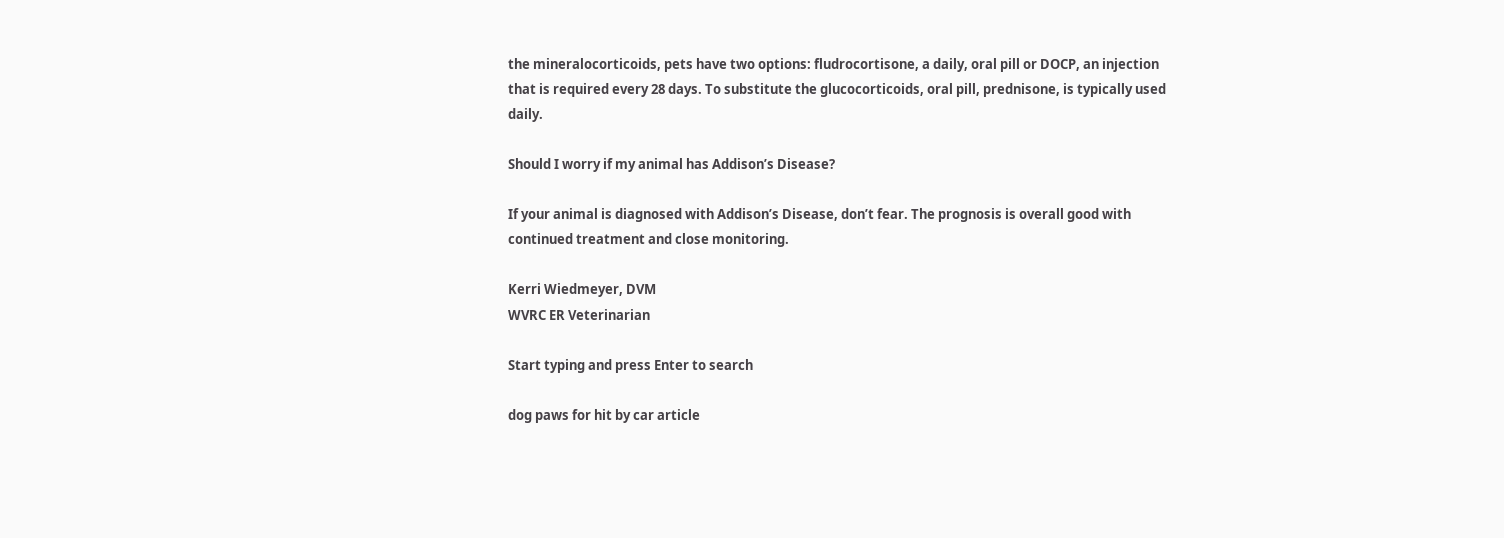the mineralocorticoids, pets have two options: fludrocortisone, a daily, oral pill or DOCP, an injection that is required every 28 days. To substitute the glucocorticoids, oral pill, prednisone, is typically used daily.

Should I worry if my animal has Addison’s Disease?

If your animal is diagnosed with Addison’s Disease, don’t fear. The prognosis is overall good with continued treatment and close monitoring.

Kerri Wiedmeyer, DVM
WVRC ER Veterinarian

Start typing and press Enter to search

dog paws for hit by car article